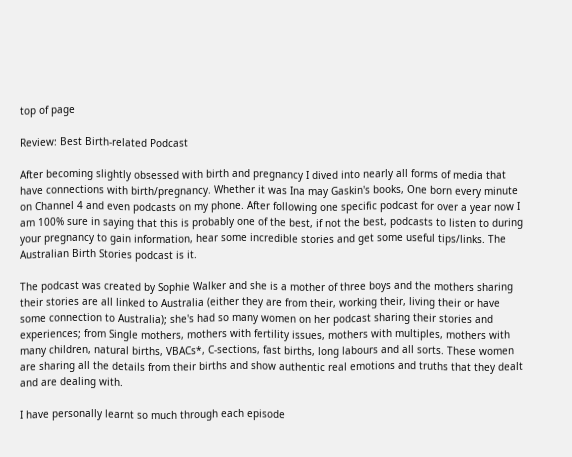top of page

Review: Best Birth-related Podcast

After becoming slightly obsessed with birth and pregnancy I dived into nearly all forms of media that have connections with birth/pregnancy. Whether it was Ina may Gaskin's books, One born every minute on Channel 4 and even podcasts on my phone. After following one specific podcast for over a year now I am 100% sure in saying that this is probably one of the best, if not the best, podcasts to listen to during your pregnancy to gain information, hear some incredible stories and get some useful tips/links. The Australian Birth Stories podcast is it.

The podcast was created by Sophie Walker and she is a mother of three boys and the mothers sharing their stories are all linked to Australia (either they are from their, working their, living their or have some connection to Australia); she's had so many women on her podcast sharing their stories and experiences; from Single mothers, mothers with fertility issues, mothers with multiples, mothers with many children, natural births, VBACs*, C-sections, fast births, long labours and all sorts. These women are sharing all the details from their births and show authentic real emotions and truths that they dealt and are dealing with.

I have personally learnt so much through each episode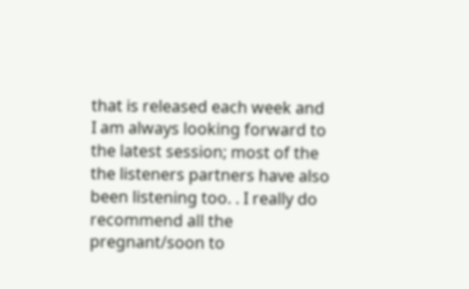that is released each week and I am always looking forward to the latest session; most of the the listeners partners have also been listening too. . I really do recommend all the pregnant/soon to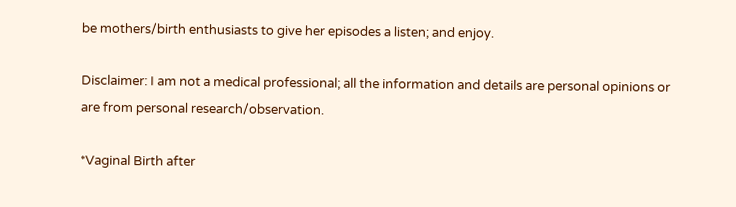be mothers/birth enthusiasts to give her episodes a listen; and enjoy.

Disclaimer: I am not a medical professional; all the information and details are personal opinions or are from personal research/observation.

*Vaginal Birth after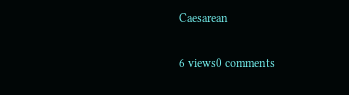Caesarean

6 views0 comments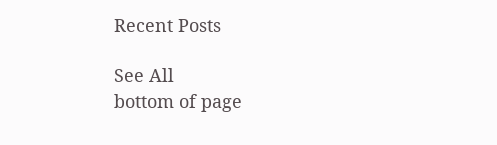Recent Posts

See All
bottom of page